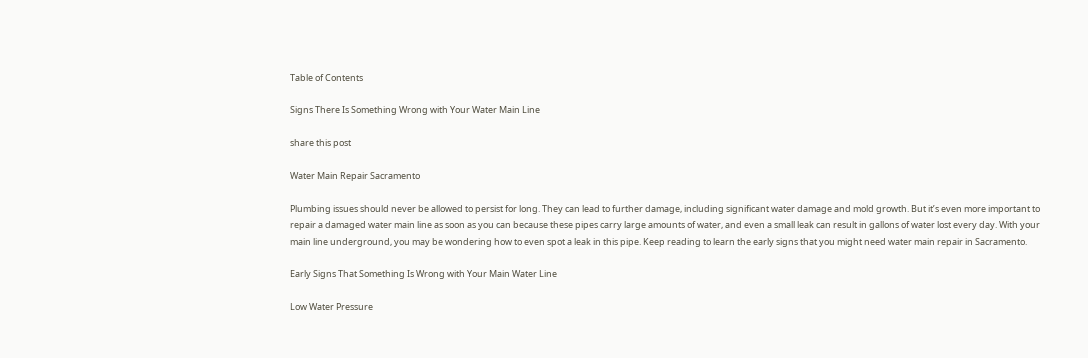Table of Contents

Signs There Is Something Wrong with Your Water Main Line

share this post

Water Main Repair Sacramento

Plumbing issues should never be allowed to persist for long. They can lead to further damage, including significant water damage and mold growth. But it’s even more important to repair a damaged water main line as soon as you can because these pipes carry large amounts of water, and even a small leak can result in gallons of water lost every day. With your main line underground, you may be wondering how to even spot a leak in this pipe. Keep reading to learn the early signs that you might need water main repair in Sacramento.

Early Signs That Something Is Wrong with Your Main Water Line

Low Water Pressure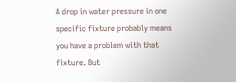A drop in water pressure in one specific fixture probably means you have a problem with that fixture. But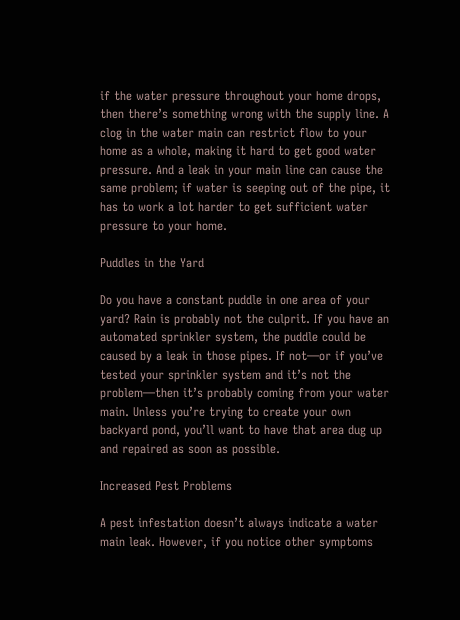if the water pressure throughout your home drops, then there’s something wrong with the supply line. A clog in the water main can restrict flow to your home as a whole, making it hard to get good water pressure. And a leak in your main line can cause the same problem; if water is seeping out of the pipe, it has to work a lot harder to get sufficient water pressure to your home.

Puddles in the Yard

Do you have a constant puddle in one area of your yard? Rain is probably not the culprit. If you have an automated sprinkler system, the puddle could be caused by a leak in those pipes. If not—or if you’ve tested your sprinkler system and it’s not the problem—then it’s probably coming from your water main. Unless you’re trying to create your own backyard pond, you’ll want to have that area dug up and repaired as soon as possible.

Increased Pest Problems

A pest infestation doesn’t always indicate a water main leak. However, if you notice other symptoms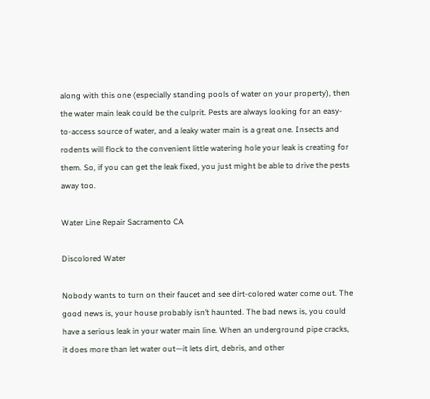along with this one (especially standing pools of water on your property), then the water main leak could be the culprit. Pests are always looking for an easy-to-access source of water, and a leaky water main is a great one. Insects and rodents will flock to the convenient little watering hole your leak is creating for them. So, if you can get the leak fixed, you just might be able to drive the pests away too.

Water Line Repair Sacramento CA

Discolored Water

Nobody wants to turn on their faucet and see dirt-colored water come out. The good news is, your house probably isn’t haunted. The bad news is, you could have a serious leak in your water main line. When an underground pipe cracks, it does more than let water out—it lets dirt, debris, and other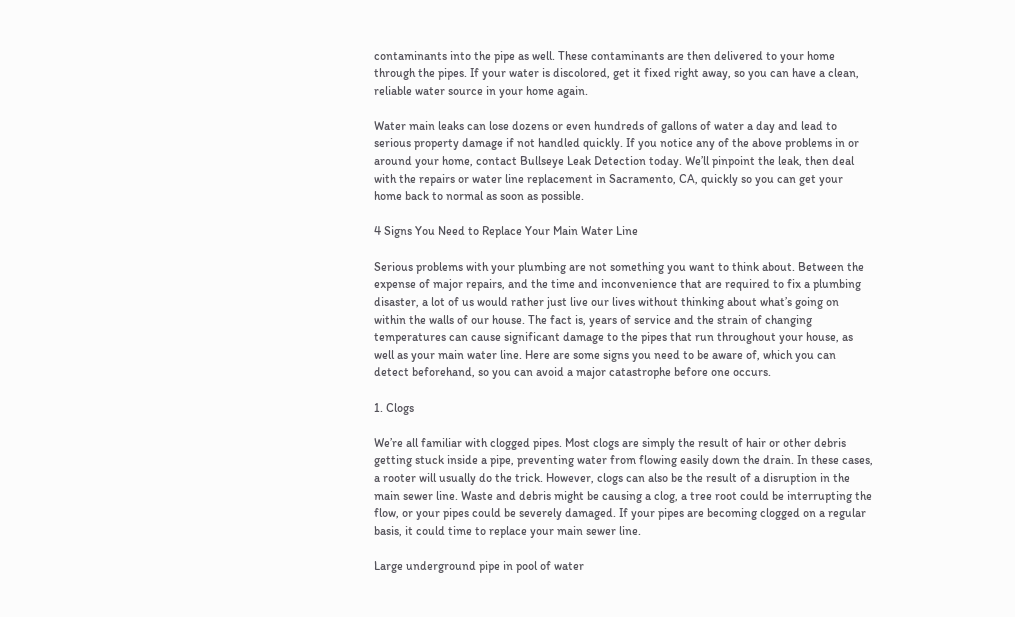contaminants into the pipe as well. These contaminants are then delivered to your home through the pipes. If your water is discolored, get it fixed right away, so you can have a clean, reliable water source in your home again.

Water main leaks can lose dozens or even hundreds of gallons of water a day and lead to serious property damage if not handled quickly. If you notice any of the above problems in or around your home, contact Bullseye Leak Detection today. We’ll pinpoint the leak, then deal with the repairs or water line replacement in Sacramento, CA, quickly so you can get your home back to normal as soon as possible.

4 Signs You Need to Replace Your Main Water Line

Serious problems with your plumbing are not something you want to think about. Between the expense of major repairs, and the time and inconvenience that are required to fix a plumbing disaster, a lot of us would rather just live our lives without thinking about what’s going on within the walls of our house. The fact is, years of service and the strain of changing temperatures can cause significant damage to the pipes that run throughout your house, as well as your main water line. Here are some signs you need to be aware of, which you can detect beforehand, so you can avoid a major catastrophe before one occurs.

1. Clogs

We’re all familiar with clogged pipes. Most clogs are simply the result of hair or other debris getting stuck inside a pipe, preventing water from flowing easily down the drain. In these cases, a rooter will usually do the trick. However, clogs can also be the result of a disruption in the main sewer line. Waste and debris might be causing a clog, a tree root could be interrupting the flow, or your pipes could be severely damaged. If your pipes are becoming clogged on a regular basis, it could time to replace your main sewer line.

Large underground pipe in pool of water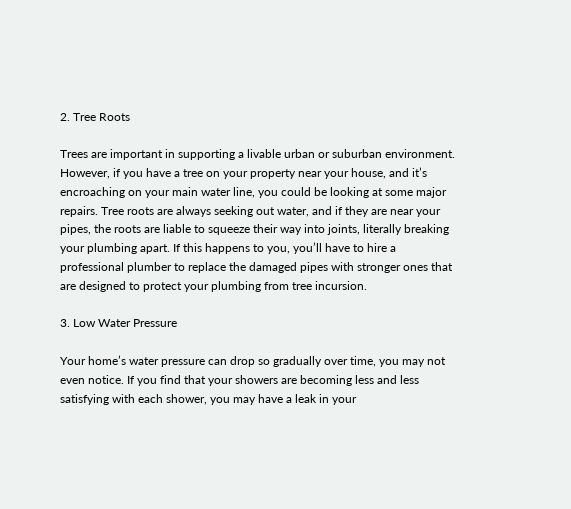2. Tree Roots

Trees are important in supporting a livable urban or suburban environment. However, if you have a tree on your property near your house, and it’s encroaching on your main water line, you could be looking at some major repairs. Tree roots are always seeking out water, and if they are near your pipes, the roots are liable to squeeze their way into joints, literally breaking your plumbing apart. If this happens to you, you’ll have to hire a professional plumber to replace the damaged pipes with stronger ones that are designed to protect your plumbing from tree incursion.

3. Low Water Pressure

Your home’s water pressure can drop so gradually over time, you may not even notice. If you find that your showers are becoming less and less satisfying with each shower, you may have a leak in your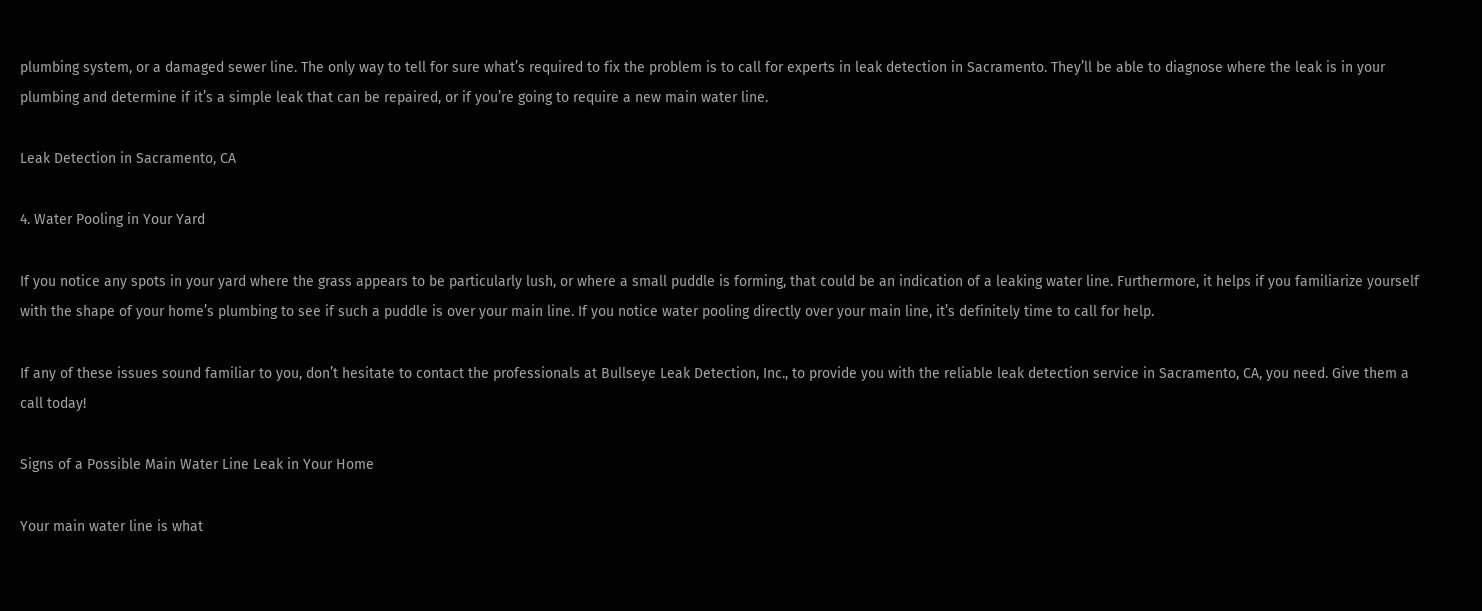plumbing system, or a damaged sewer line. The only way to tell for sure what’s required to fix the problem is to call for experts in leak detection in Sacramento. They’ll be able to diagnose where the leak is in your plumbing and determine if it’s a simple leak that can be repaired, or if you’re going to require a new main water line.

Leak Detection in Sacramento, CA

4. Water Pooling in Your Yard

If you notice any spots in your yard where the grass appears to be particularly lush, or where a small puddle is forming, that could be an indication of a leaking water line. Furthermore, it helps if you familiarize yourself with the shape of your home’s plumbing to see if such a puddle is over your main line. If you notice water pooling directly over your main line, it’s definitely time to call for help.

If any of these issues sound familiar to you, don’t hesitate to contact the professionals at Bullseye Leak Detection, Inc., to provide you with the reliable leak detection service in Sacramento, CA, you need. Give them a call today!

Signs of a Possible Main Water Line Leak in Your Home

Your main water line is what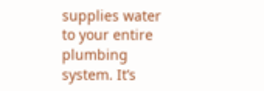supplies water to your entire plumbing system. It’s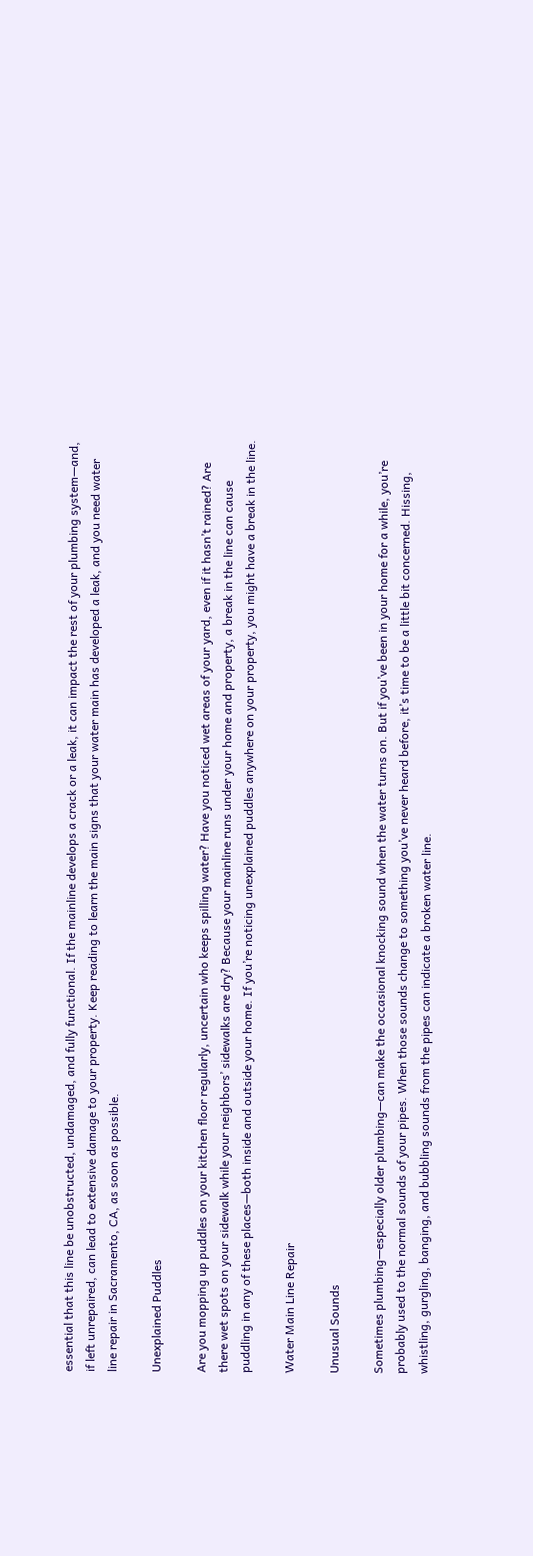essential that this line be unobstructed, undamaged, and fully functional. If the mainline develops a crack or a leak, it can impact the rest of your plumbing system—and, if left unrepaired, can lead to extensive damage to your property. Keep reading to learn the main signs that your water main has developed a leak, and you need water line repair in Sacramento, CA, as soon as possible.

Unexplained Puddles

Are you mopping up puddles on your kitchen floor regularly, uncertain who keeps spilling water? Have you noticed wet areas of your yard, even if it hasn’t rained? Are there wet spots on your sidewalk while your neighbors’ sidewalks are dry? Because your mainline runs under your home and property, a break in the line can cause puddling in any of these places—both inside and outside your home. If you’re noticing unexplained puddles anywhere on your property, you might have a break in the line.

Water Main Line Repair

Unusual Sounds

Sometimes plumbing—especially older plumbing—can make the occasional knocking sound when the water turns on. But if you’ve been in your home for a while, you’re probably used to the normal sounds of your pipes. When those sounds change to something you’ve never heard before, it’s time to be a little bit concerned. Hissing, whistling, gurgling, banging, and bubbling sounds from the pipes can indicate a broken water line.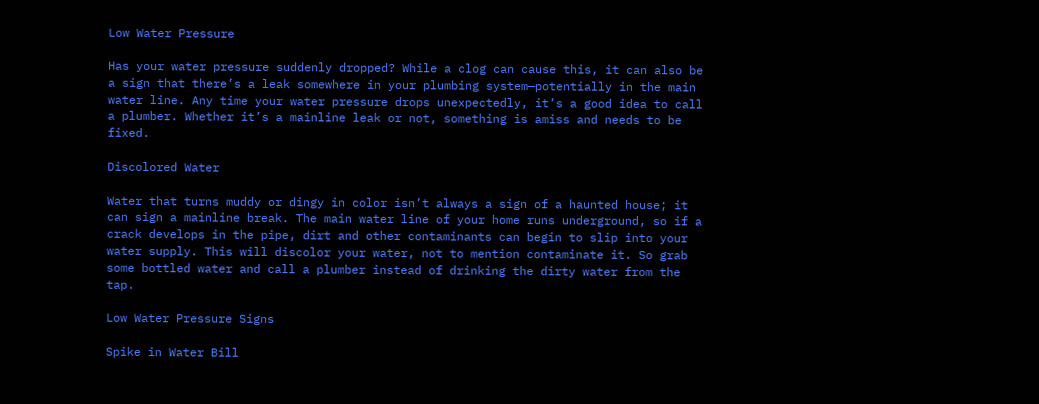Low Water Pressure

Has your water pressure suddenly dropped? While a clog can cause this, it can also be a sign that there’s a leak somewhere in your plumbing system—potentially in the main water line. Any time your water pressure drops unexpectedly, it’s a good idea to call a plumber. Whether it’s a mainline leak or not, something is amiss and needs to be fixed.

Discolored Water

Water that turns muddy or dingy in color isn’t always a sign of a haunted house; it can sign a mainline break. The main water line of your home runs underground, so if a crack develops in the pipe, dirt and other contaminants can begin to slip into your water supply. This will discolor your water, not to mention contaminate it. So grab some bottled water and call a plumber instead of drinking the dirty water from the tap.

Low Water Pressure Signs

Spike in Water Bill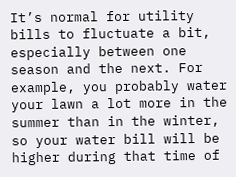It’s normal for utility bills to fluctuate a bit, especially between one season and the next. For example, you probably water your lawn a lot more in the summer than in the winter, so your water bill will be higher during that time of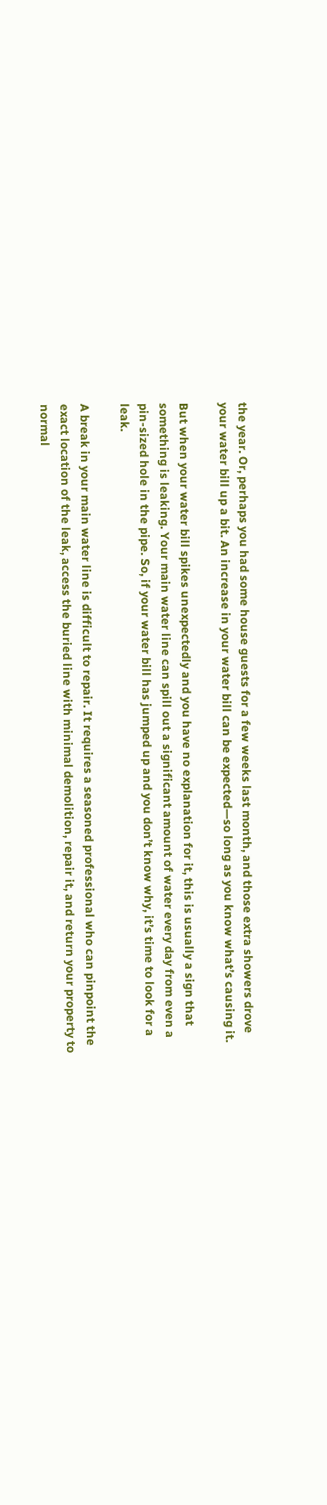the year. Or, perhaps you had some house guests for a few weeks last month, and those extra showers drove your water bill up a bit. An increase in your water bill can be expected—so long as you know what’s causing it.

But when your water bill spikes unexpectedly and you have no explanation for it, this is usually a sign that something is leaking. Your main water line can spill out a significant amount of water every day from even a pin-sized hole in the pipe. So, if your water bill has jumped up and you don’t know why, it’s time to look for a leak.

A break in your main water line is difficult to repair. It requires a seasoned professional who can pinpoint the exact location of the leak, access the buried line with minimal demolition, repair it, and return your property to normal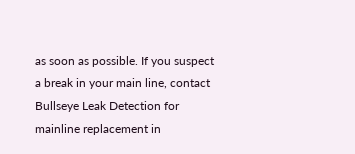as soon as possible. If you suspect a break in your main line, contact Bullseye Leak Detection for mainline replacement in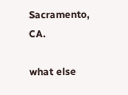Sacramento, CA.

what else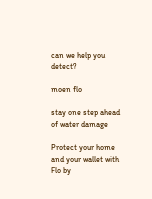can we help you detect?

moen flo

stay one step ahead of water damage

Protect your home and your wallet with Flo by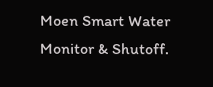Moen Smart Water Monitor & Shutoff.